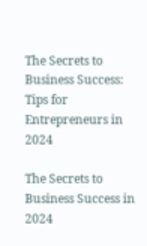The Secrets to Business Success: Tips for Entrepreneurs in 2024

The Secrets to Business Success in 2024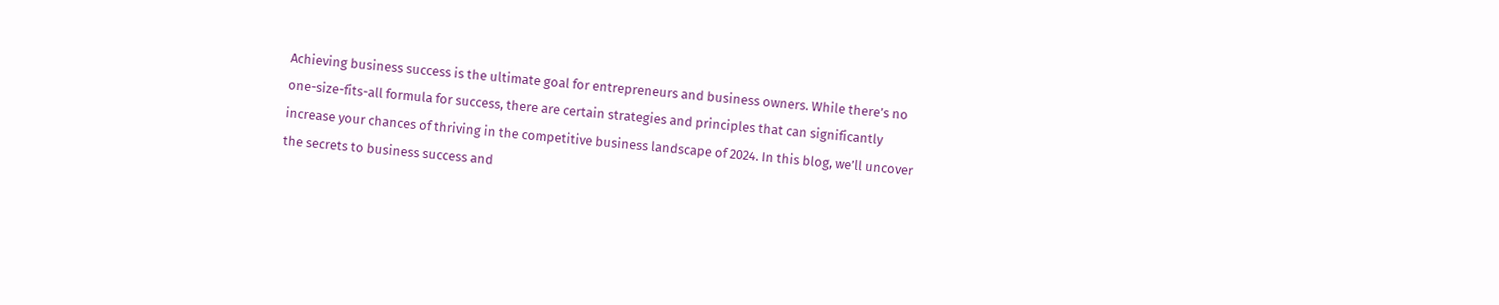Achieving business success is the ultimate goal for entrepreneurs and business owners. While there’s no one-size-fits-all formula for success, there are certain strategies and principles that can significantly increase your chances of thriving in the competitive business landscape of 2024. In this blog, we’ll uncover the secrets to business success and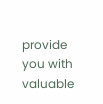provide you with valuable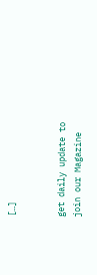[…]


get daily update to join our Magazine